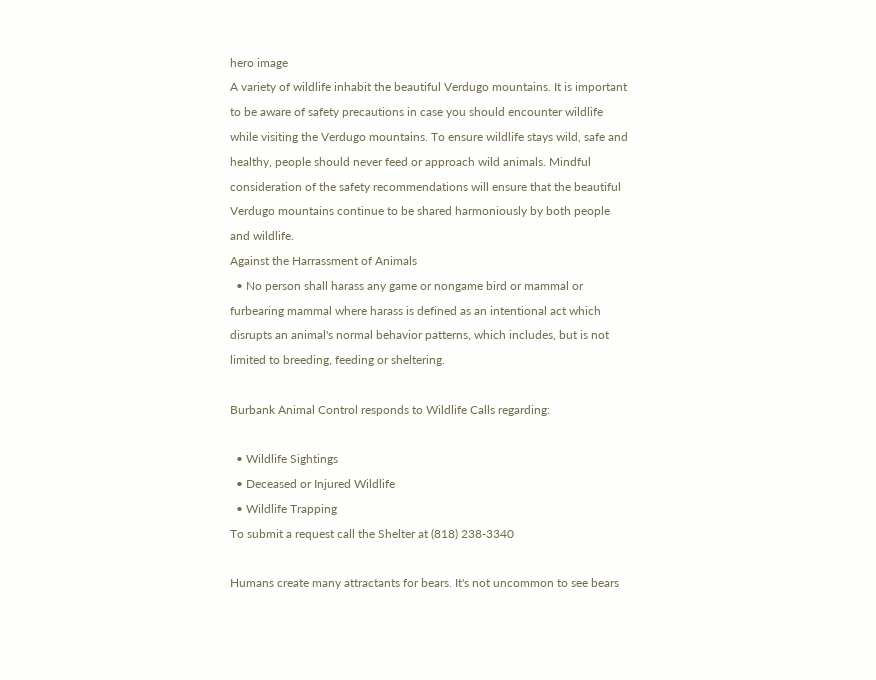hero image
A variety of wildlife inhabit the beautiful Verdugo mountains. It is important to be aware of safety precautions in case you should encounter wildlife while visiting the Verdugo mountains. To ensure wildlife stays wild, safe and healthy, people should never feed or approach wild animals. Mindful consideration of the safety recommendations will ensure that the beautiful Verdugo mountains continue to be shared harmoniously by both people and wildlife.
Against the Harrassment of Animals
  • No person shall harass any game or nongame bird or mammal or furbearing mammal where harass is defined as an intentional act which disrupts an animal's normal behavior patterns, which includes, but is not limited to breeding, feeding or sheltering.

Burbank Animal Control responds to Wildlife Calls regarding:

  • Wildlife Sightings
  • Deceased or Injured Wildlife
  • Wildlife Trapping
To submit a request call the Shelter at (818) 238-3340

Humans create many attractants for bears. It's not uncommon to see bears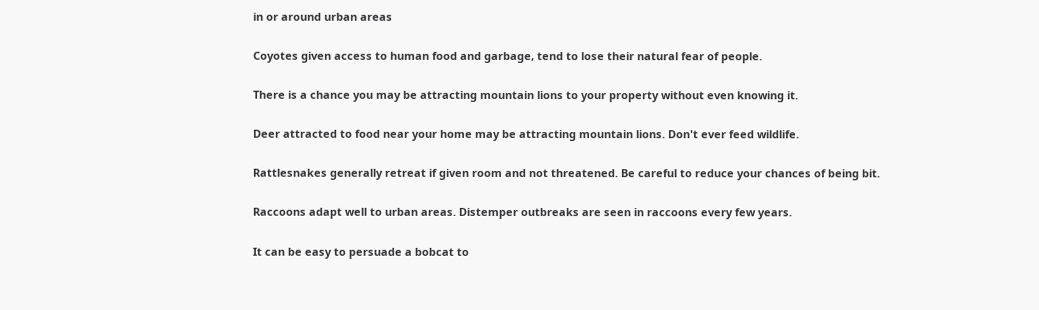in or around urban areas

Coyotes given access to human food and garbage, tend to lose their natural fear of people.

There is a chance you may be attracting mountain lions to your property without even knowing it.

Deer attracted to food near your home may be attracting mountain lions. Don't ever feed wildlife.

Rattlesnakes generally retreat if given room and not threatened. Be careful to reduce your chances of being bit.

Raccoons adapt well to urban areas. Distemper outbreaks are seen in raccoons every few years.

It can be easy to persuade a bobcat to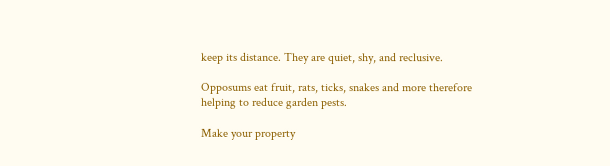keep its distance. They are quiet, shy, and reclusive.

Opposums eat fruit, rats, ticks, snakes and more therefore helping to reduce garden pests.

Make your property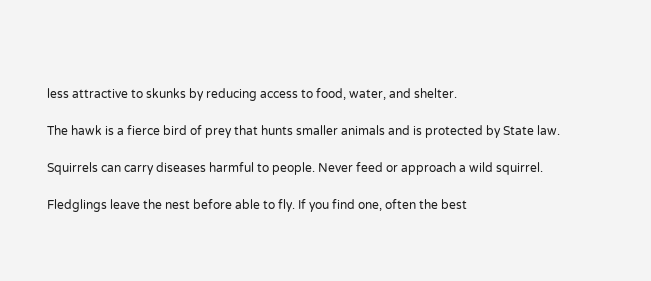less attractive to skunks by reducing access to food, water, and shelter.

The hawk is a fierce bird of prey that hunts smaller animals and is protected by State law.

Squirrels can carry diseases harmful to people. Never feed or approach a wild squirrel.

Fledglings leave the nest before able to fly. If you find one, often the best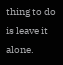thing to do is leave it alone.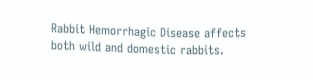Rabbit Hemorrhagic Disease affects both wild and domestic rabbits.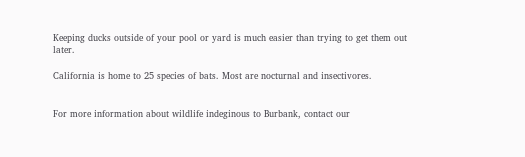Keeping ducks outside of your pool or yard is much easier than trying to get them out later.

California is home to 25 species of bats. Most are nocturnal and insectivores.


For more information about wildlife indeginous to Burbank, contact our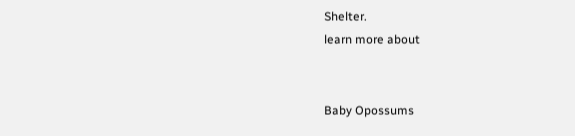Shelter.
learn more about


Baby Opossums